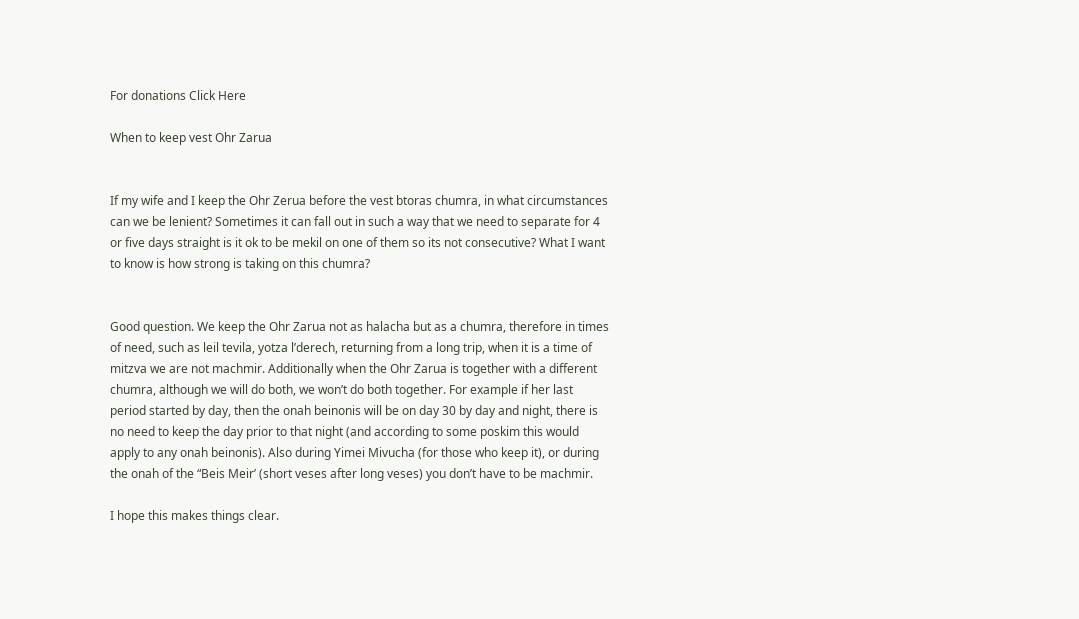For donations Click Here

When to keep vest Ohr Zarua


If my wife and I keep the Ohr Zerua before the vest btoras chumra, in what circumstances can we be lenient? Sometimes it can fall out in such a way that we need to separate for 4 or five days straight is it ok to be mekil on one of them so its not consecutive? What I want to know is how strong is taking on this chumra?


Good question. We keep the Ohr Zarua not as halacha but as a chumra, therefore in times of need, such as leil tevila, yotza l’derech, returning from a long trip, when it is a time of mitzva we are not machmir. Additionally when the Ohr Zarua is together with a different chumra, although we will do both, we won’t do both together. For example if her last period started by day, then the onah beinonis will be on day 30 by day and night, there is no need to keep the day prior to that night (and according to some poskim this would apply to any onah beinonis). Also during Yimei Mivucha (for those who keep it), or during the onah of the “Beis Meir’ (short veses after long veses) you don’t have to be machmir.

I hope this makes things clear.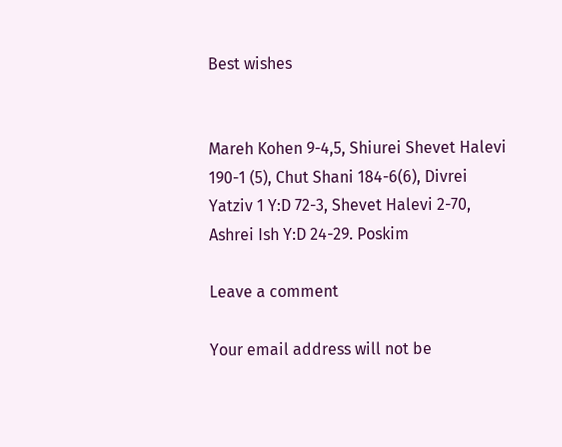Best wishes


Mareh Kohen 9-4,5, Shiurei Shevet Halevi 190-1 (5), Chut Shani 184-6(6), Divrei Yatziv 1 Y:D 72-3, Shevet Halevi 2-70, Ashrei Ish Y:D 24-29. Poskim

Leave a comment

Your email address will not be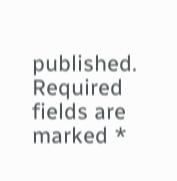published. Required fields are marked *